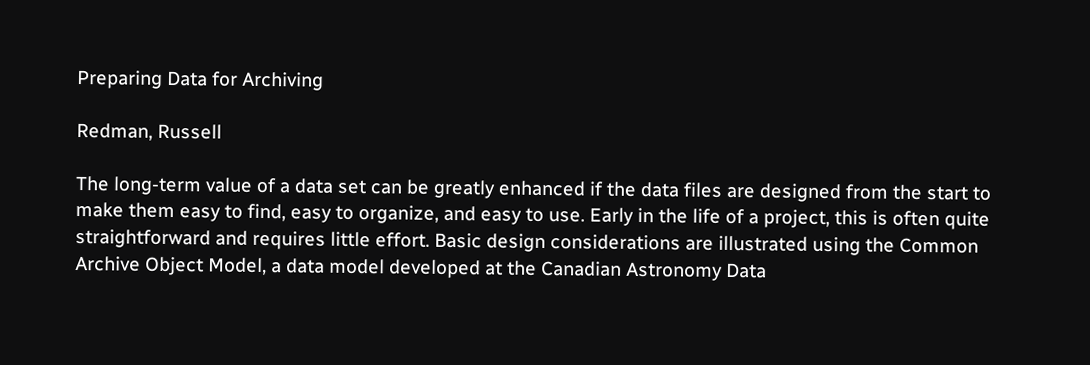Preparing Data for Archiving

Redman, Russell

The long-term value of a data set can be greatly enhanced if the data files are designed from the start to make them easy to find, easy to organize, and easy to use. Early in the life of a project, this is often quite straightforward and requires little effort. Basic design considerations are illustrated using the Common Archive Object Model, a data model developed at the Canadian Astronomy Data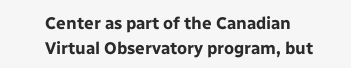Center as part of the Canadian Virtual Observatory program, but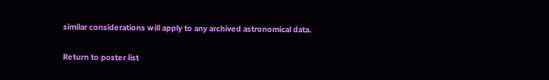similar considerations will apply to any archived astronomical data.

Return to poster list